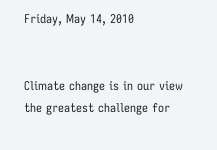Friday, May 14, 2010


Climate change is in our view the greatest challenge for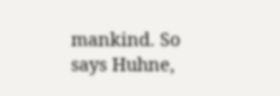mankind. So says Huhne,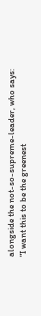alongside the not-so-supreme-leader, who says: "I want this to be the greenest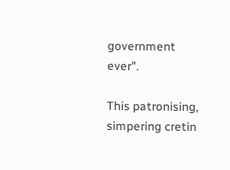government ever".

This patronising, simpering cretin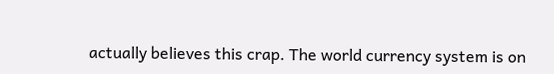actually believes this crap. The world currency system is on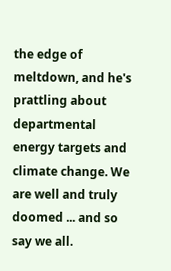the edge of meltdown, and he's prattling about departmental energy targets and climate change. We are well and truly doomed ... and so say we all.